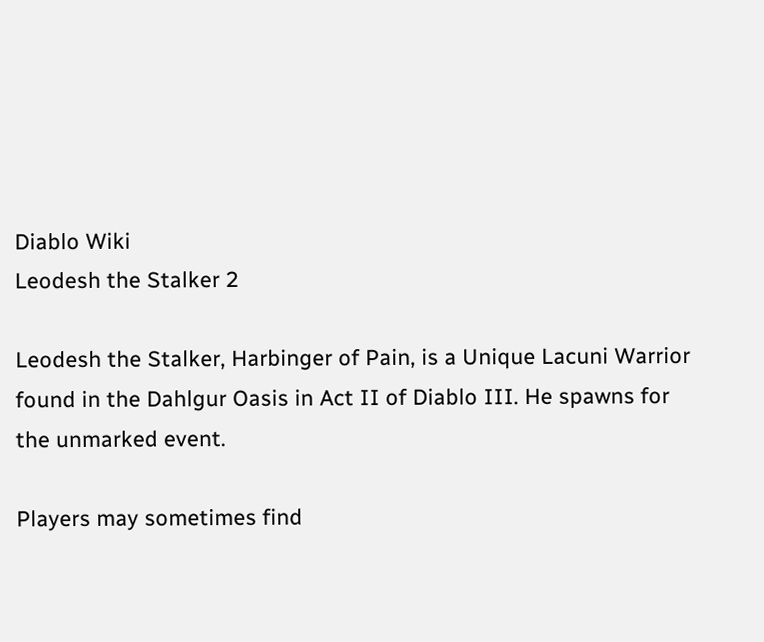Diablo Wiki
Leodesh the Stalker 2

Leodesh the Stalker, Harbinger of Pain, is a Unique Lacuni Warrior found in the Dahlgur Oasis in Act II of Diablo III. He spawns for the unmarked event.

Players may sometimes find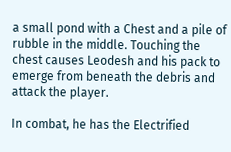a small pond with a Chest and a pile of rubble in the middle. Touching the chest causes Leodesh and his pack to emerge from beneath the debris and attack the player.

In combat, he has the Electrified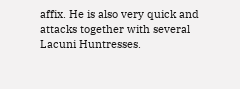affix. He is also very quick and attacks together with several Lacuni Huntresses.